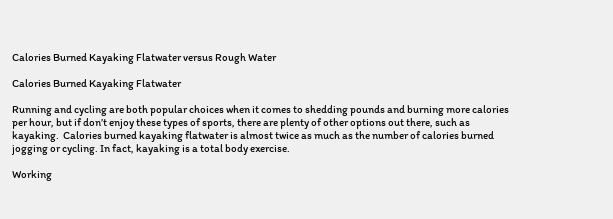Calories Burned Kayaking Flatwater versus Rough Water

Calories Burned Kayaking Flatwater

Running and cycling are both popular choices when it comes to shedding pounds and burning more calories per hour, but if don’t enjoy these types of sports, there are plenty of other options out there, such as kayaking.  Calories burned kayaking flatwater is almost twice as much as the number of calories burned jogging or cycling. In fact, kayaking is a total body exercise.

Working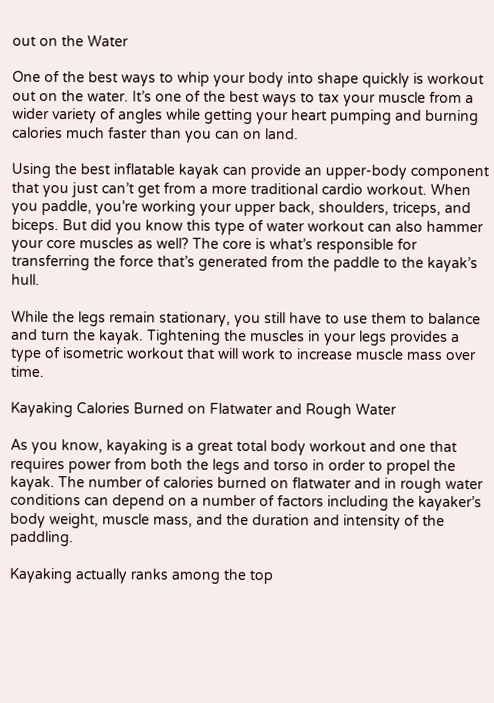out on the Water

One of the best ways to whip your body into shape quickly is workout out on the water. It’s one of the best ways to tax your muscle from a wider variety of angles while getting your heart pumping and burning calories much faster than you can on land.

Using the best inflatable kayak can provide an upper-body component that you just can’t get from a more traditional cardio workout. When you paddle, you’re working your upper back, shoulders, triceps, and biceps. But did you know this type of water workout can also hammer your core muscles as well? The core is what’s responsible for transferring the force that’s generated from the paddle to the kayak’s hull.

While the legs remain stationary, you still have to use them to balance and turn the kayak. Tightening the muscles in your legs provides a type of isometric workout that will work to increase muscle mass over time.

Kayaking Calories Burned on Flatwater and Rough Water

As you know, kayaking is a great total body workout and one that requires power from both the legs and torso in order to propel the kayak. The number of calories burned on flatwater and in rough water conditions can depend on a number of factors including the kayaker’s body weight, muscle mass, and the duration and intensity of the paddling.

Kayaking actually ranks among the top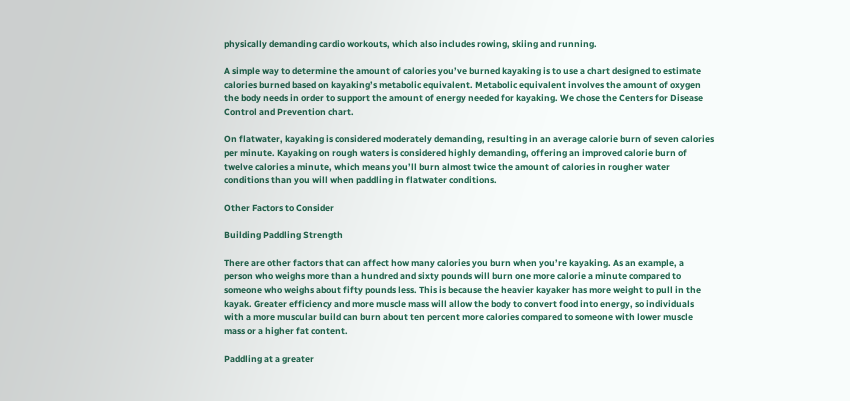physically demanding cardio workouts, which also includes rowing, skiing and running.

A simple way to determine the amount of calories you’ve burned kayaking is to use a chart designed to estimate calories burned based on kayaking’s metabolic equivalent. Metabolic equivalent involves the amount of oxygen the body needs in order to support the amount of energy needed for kayaking. We chose the Centers for Disease Control and Prevention chart.

On flatwater, kayaking is considered moderately demanding, resulting in an average calorie burn of seven calories per minute. Kayaking on rough waters is considered highly demanding, offering an improved calorie burn of twelve calories a minute, which means you’ll burn almost twice the amount of calories in rougher water conditions than you will when paddling in flatwater conditions.

Other Factors to Consider

Building Paddling Strength

There are other factors that can affect how many calories you burn when you’re kayaking. As an example, a person who weighs more than a hundred and sixty pounds will burn one more calorie a minute compared to someone who weighs about fifty pounds less. This is because the heavier kayaker has more weight to pull in the kayak. Greater efficiency and more muscle mass will allow the body to convert food into energy, so individuals with a more muscular build can burn about ten percent more calories compared to someone with lower muscle mass or a higher fat content.

Paddling at a greater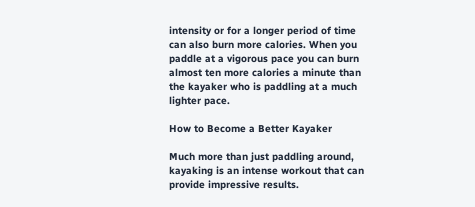intensity or for a longer period of time can also burn more calories. When you paddle at a vigorous pace you can burn almost ten more calories a minute than the kayaker who is paddling at a much lighter pace.

How to Become a Better Kayaker

Much more than just paddling around, kayaking is an intense workout that can provide impressive results.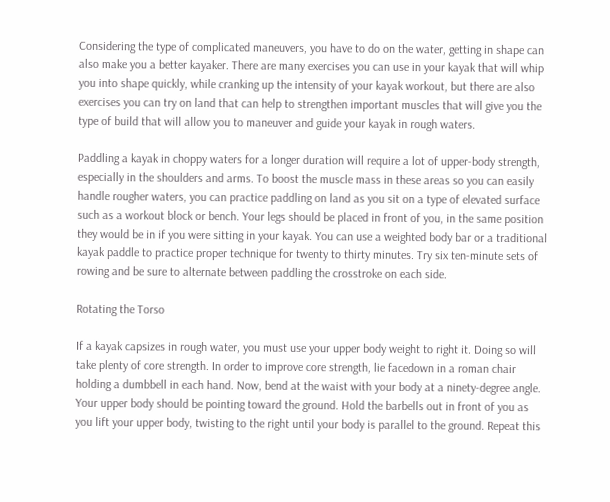Considering the type of complicated maneuvers, you have to do on the water, getting in shape can also make you a better kayaker. There are many exercises you can use in your kayak that will whip you into shape quickly, while cranking up the intensity of your kayak workout, but there are also exercises you can try on land that can help to strengthen important muscles that will give you the type of build that will allow you to maneuver and guide your kayak in rough waters.

Paddling a kayak in choppy waters for a longer duration will require a lot of upper-body strength, especially in the shoulders and arms. To boost the muscle mass in these areas so you can easily handle rougher waters, you can practice paddling on land as you sit on a type of elevated surface such as a workout block or bench. Your legs should be placed in front of you, in the same position they would be in if you were sitting in your kayak. You can use a weighted body bar or a traditional kayak paddle to practice proper technique for twenty to thirty minutes. Try six ten-minute sets of rowing and be sure to alternate between paddling the crosstroke on each side.

Rotating the Torso

If a kayak capsizes in rough water, you must use your upper body weight to right it. Doing so will take plenty of core strength. In order to improve core strength, lie facedown in a roman chair holding a dumbbell in each hand. Now, bend at the waist with your body at a ninety-degree angle. Your upper body should be pointing toward the ground. Hold the barbells out in front of you as you lift your upper body, twisting to the right until your body is parallel to the ground. Repeat this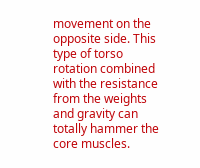movement on the opposite side. This type of torso rotation combined with the resistance from the weights and gravity can totally hammer the core muscles.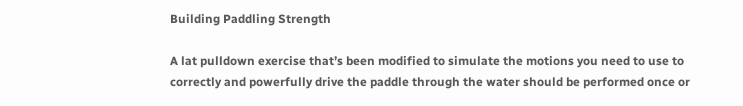Building Paddling Strength

A lat pulldown exercise that’s been modified to simulate the motions you need to use to correctly and powerfully drive the paddle through the water should be performed once or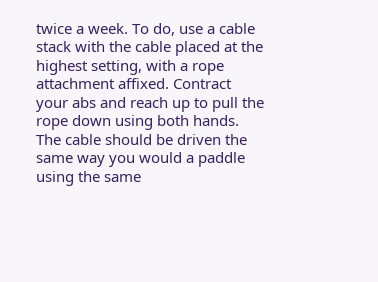twice a week. To do, use a cable stack with the cable placed at the highest setting, with a rope attachment affixed. Contract your abs and reach up to pull the rope down using both hands. The cable should be driven the same way you would a paddle using the same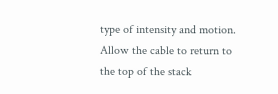type of intensity and motion. Allow the cable to return to the top of the stack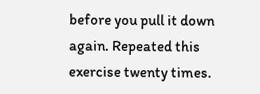before you pull it down again. Repeated this exercise twenty times.